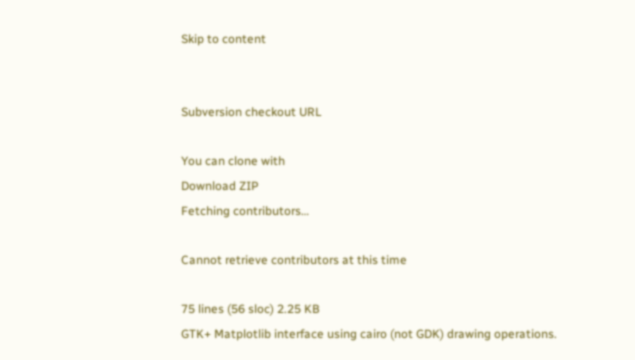Skip to content


Subversion checkout URL

You can clone with
Download ZIP
Fetching contributors…

Cannot retrieve contributors at this time

75 lines (56 sloc) 2.25 KB
GTK+ Matplotlib interface using cairo (not GDK) drawing operations.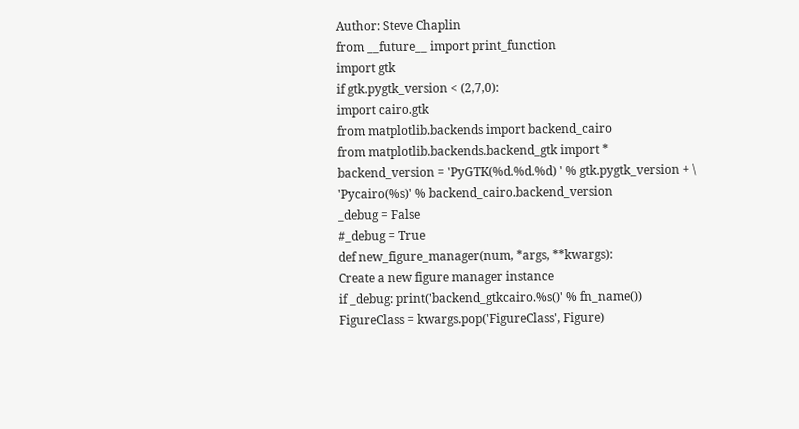Author: Steve Chaplin
from __future__ import print_function
import gtk
if gtk.pygtk_version < (2,7,0):
import cairo.gtk
from matplotlib.backends import backend_cairo
from matplotlib.backends.backend_gtk import *
backend_version = 'PyGTK(%d.%d.%d) ' % gtk.pygtk_version + \
'Pycairo(%s)' % backend_cairo.backend_version
_debug = False
#_debug = True
def new_figure_manager(num, *args, **kwargs):
Create a new figure manager instance
if _debug: print('backend_gtkcairo.%s()' % fn_name())
FigureClass = kwargs.pop('FigureClass', Figure)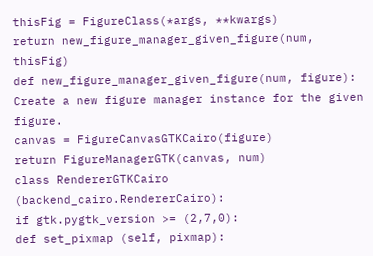thisFig = FigureClass(*args, **kwargs)
return new_figure_manager_given_figure(num, thisFig)
def new_figure_manager_given_figure(num, figure):
Create a new figure manager instance for the given figure.
canvas = FigureCanvasGTKCairo(figure)
return FigureManagerGTK(canvas, num)
class RendererGTKCairo (backend_cairo.RendererCairo):
if gtk.pygtk_version >= (2,7,0):
def set_pixmap (self, pixmap):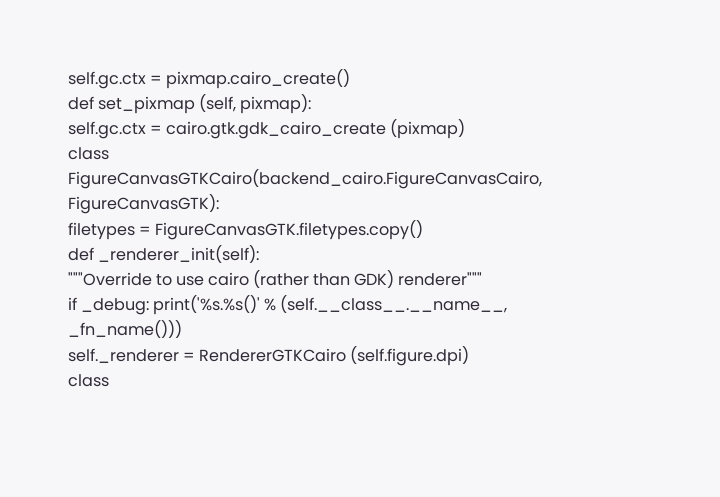self.gc.ctx = pixmap.cairo_create()
def set_pixmap (self, pixmap):
self.gc.ctx = cairo.gtk.gdk_cairo_create (pixmap)
class FigureCanvasGTKCairo(backend_cairo.FigureCanvasCairo, FigureCanvasGTK):
filetypes = FigureCanvasGTK.filetypes.copy()
def _renderer_init(self):
"""Override to use cairo (rather than GDK) renderer"""
if _debug: print('%s.%s()' % (self.__class__.__name__, _fn_name()))
self._renderer = RendererGTKCairo (self.figure.dpi)
class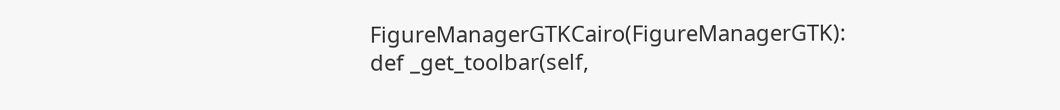FigureManagerGTKCairo(FigureManagerGTK):
def _get_toolbar(self,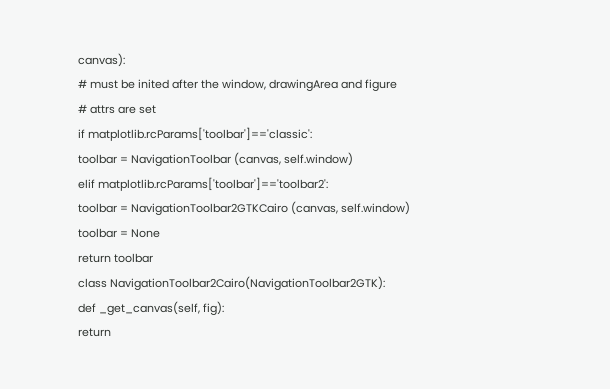canvas):
# must be inited after the window, drawingArea and figure
# attrs are set
if matplotlib.rcParams['toolbar']=='classic':
toolbar = NavigationToolbar (canvas, self.window)
elif matplotlib.rcParams['toolbar']=='toolbar2':
toolbar = NavigationToolbar2GTKCairo (canvas, self.window)
toolbar = None
return toolbar
class NavigationToolbar2Cairo(NavigationToolbar2GTK):
def _get_canvas(self, fig):
return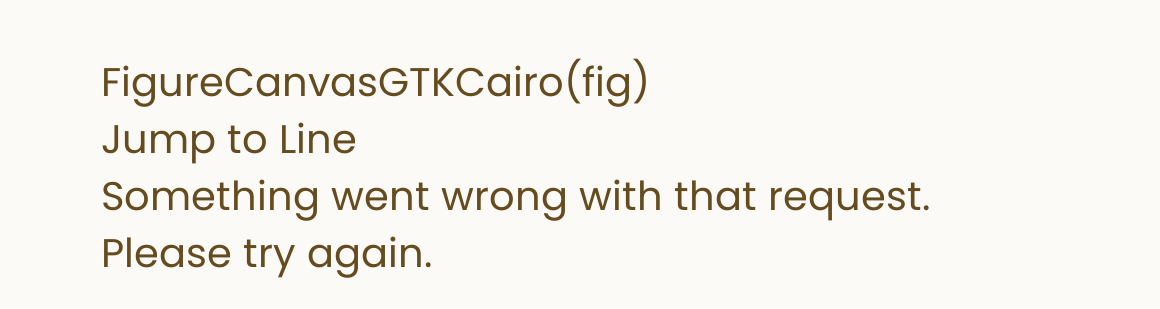FigureCanvasGTKCairo(fig)
Jump to Line
Something went wrong with that request. Please try again.